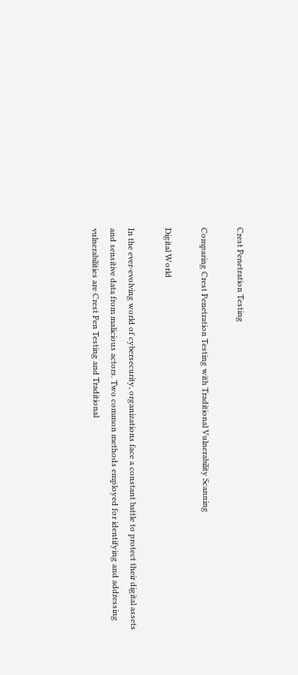Crest Penetration Testing

Comparing Crest Penetration Testing with Traditional Vulnerability Scanning

Digital World

In the ever-evolving world of cybersecurity, organizations face a constant battle to protect their digital assets and sensitive data from malicious actors. Two common methods employed for identifying and addressing vulnerabilities are Crest Pen Testing and Traditional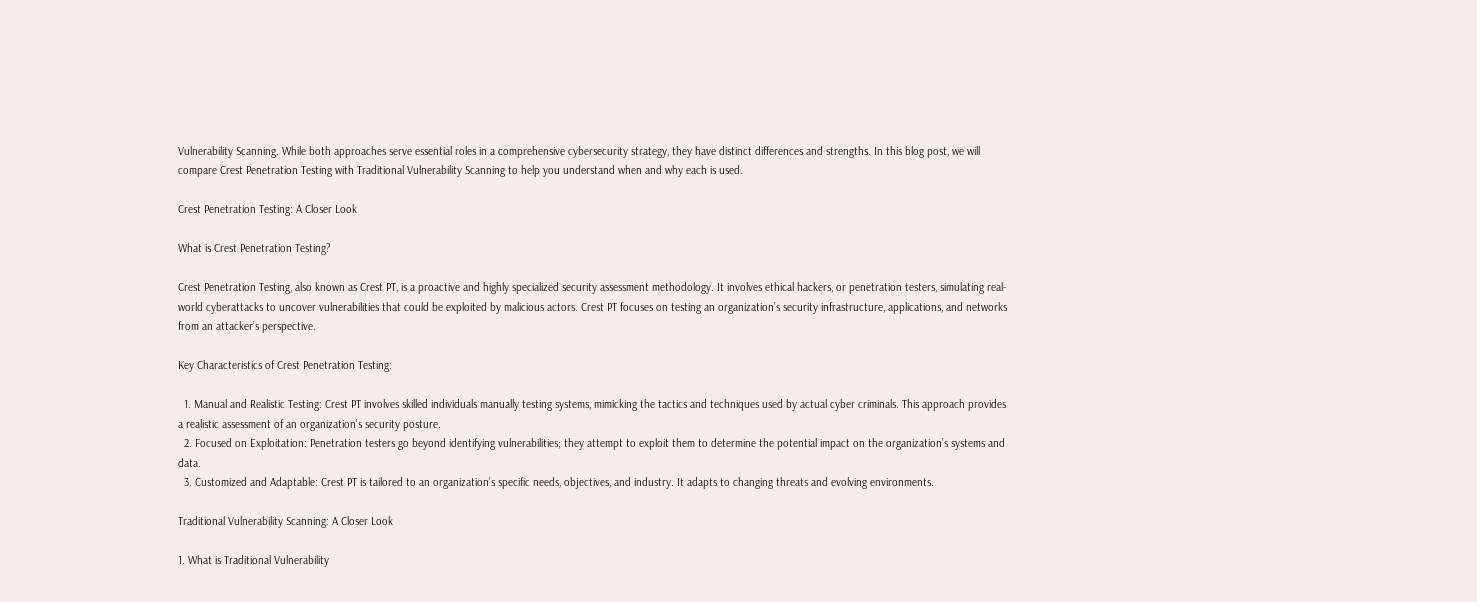Vulnerability Scanning. While both approaches serve essential roles in a comprehensive cybersecurity strategy, they have distinct differences and strengths. In this blog post, we will compare Crest Penetration Testing with Traditional Vulnerability Scanning to help you understand when and why each is used.

Crest Penetration Testing: A Closer Look

What is Crest Penetration Testing?

Crest Penetration Testing, also known as Crest PT, is a proactive and highly specialized security assessment methodology. It involves ethical hackers, or penetration testers, simulating real-world cyberattacks to uncover vulnerabilities that could be exploited by malicious actors. Crest PT focuses on testing an organization’s security infrastructure, applications, and networks from an attacker’s perspective.

Key Characteristics of Crest Penetration Testing:

  1. Manual and Realistic Testing: Crest PT involves skilled individuals manually testing systems, mimicking the tactics and techniques used by actual cyber criminals. This approach provides a realistic assessment of an organization’s security posture.
  2. Focused on Exploitation: Penetration testers go beyond identifying vulnerabilities; they attempt to exploit them to determine the potential impact on the organization’s systems and data.
  3. Customized and Adaptable: Crest PT is tailored to an organization’s specific needs, objectives, and industry. It adapts to changing threats and evolving environments.

Traditional Vulnerability Scanning: A Closer Look

1. What is Traditional Vulnerability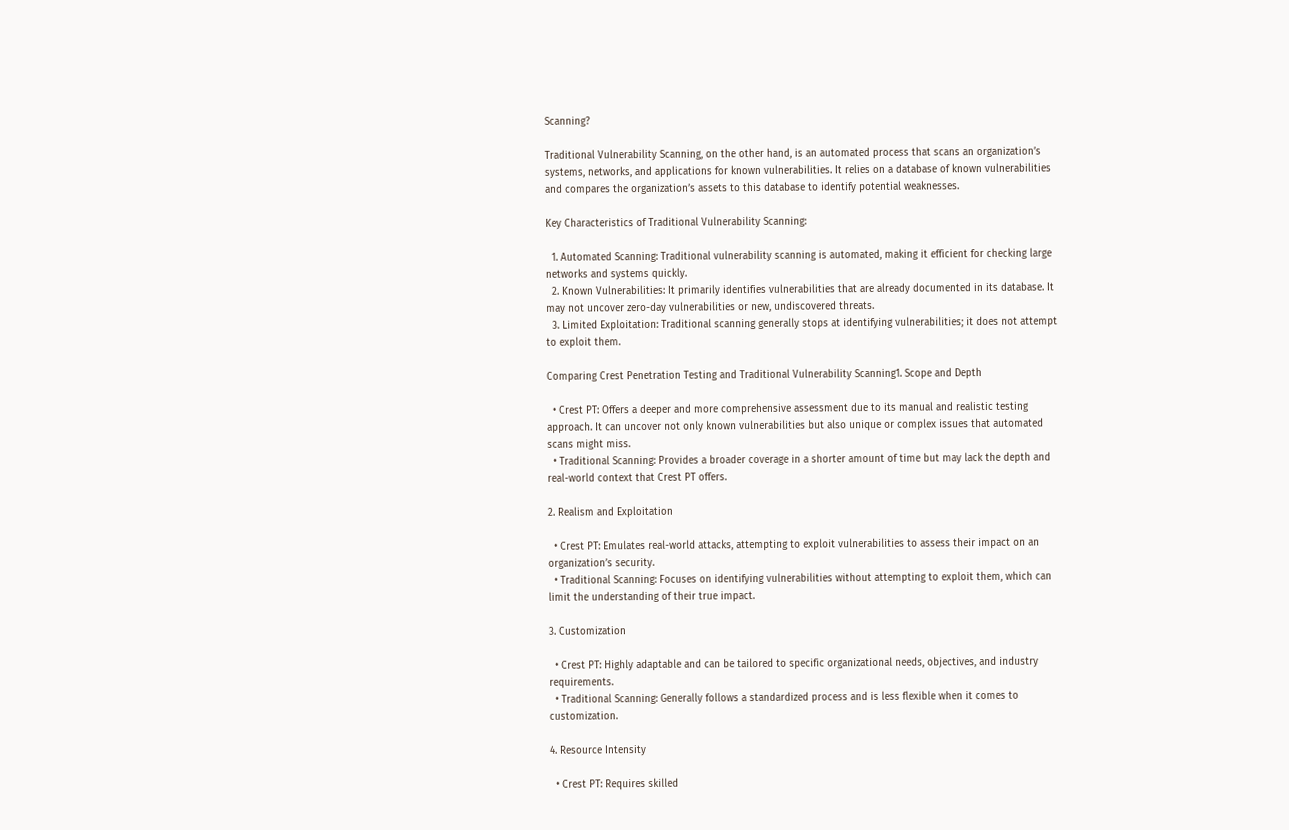Scanning?

Traditional Vulnerability Scanning, on the other hand, is an automated process that scans an organization’s systems, networks, and applications for known vulnerabilities. It relies on a database of known vulnerabilities and compares the organization’s assets to this database to identify potential weaknesses.

Key Characteristics of Traditional Vulnerability Scanning:

  1. Automated Scanning: Traditional vulnerability scanning is automated, making it efficient for checking large networks and systems quickly.
  2. Known Vulnerabilities: It primarily identifies vulnerabilities that are already documented in its database. It may not uncover zero-day vulnerabilities or new, undiscovered threats.
  3. Limited Exploitation: Traditional scanning generally stops at identifying vulnerabilities; it does not attempt to exploit them.

Comparing Crest Penetration Testing and Traditional Vulnerability Scanning1. Scope and Depth

  • Crest PT: Offers a deeper and more comprehensive assessment due to its manual and realistic testing approach. It can uncover not only known vulnerabilities but also unique or complex issues that automated scans might miss.
  • Traditional Scanning: Provides a broader coverage in a shorter amount of time but may lack the depth and real-world context that Crest PT offers.

2. Realism and Exploitation

  • Crest PT: Emulates real-world attacks, attempting to exploit vulnerabilities to assess their impact on an organization’s security.
  • Traditional Scanning: Focuses on identifying vulnerabilities without attempting to exploit them, which can limit the understanding of their true impact.

3. Customization

  • Crest PT: Highly adaptable and can be tailored to specific organizational needs, objectives, and industry requirements.
  • Traditional Scanning: Generally follows a standardized process and is less flexible when it comes to customization.

4. Resource Intensity

  • Crest PT: Requires skilled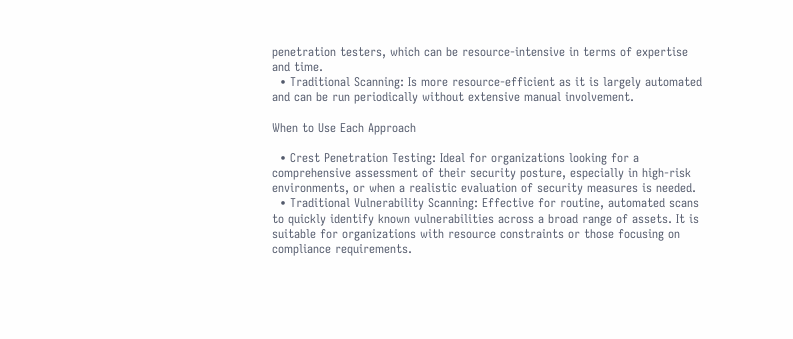penetration testers, which can be resource-intensive in terms of expertise and time.
  • Traditional Scanning: Is more resource-efficient as it is largely automated and can be run periodically without extensive manual involvement.

When to Use Each Approach

  • Crest Penetration Testing: Ideal for organizations looking for a comprehensive assessment of their security posture, especially in high-risk environments, or when a realistic evaluation of security measures is needed.
  • Traditional Vulnerability Scanning: Effective for routine, automated scans to quickly identify known vulnerabilities across a broad range of assets. It is suitable for organizations with resource constraints or those focusing on compliance requirements.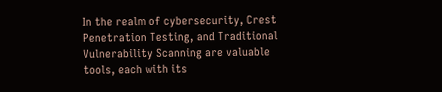In the realm of cybersecurity, Crest Penetration Testing, and Traditional Vulnerability Scanning are valuable tools, each with its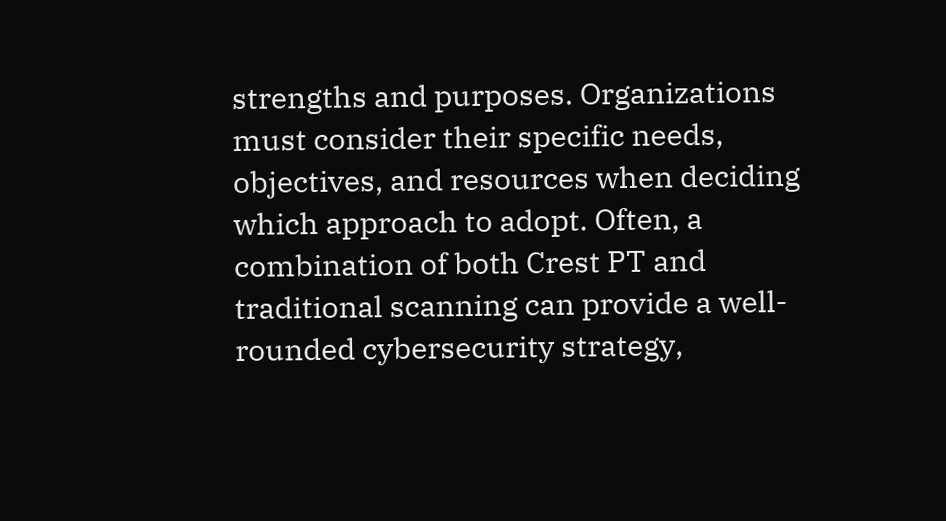strengths and purposes. Organizations must consider their specific needs, objectives, and resources when deciding which approach to adopt. Often, a combination of both Crest PT and traditional scanning can provide a well-rounded cybersecurity strategy,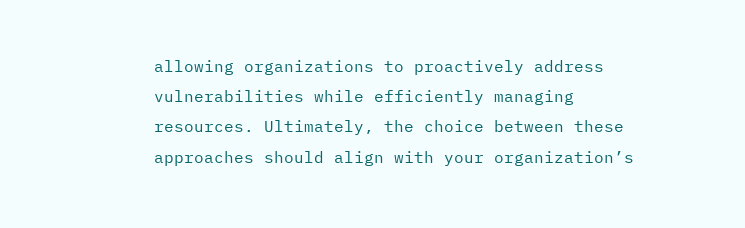allowing organizations to proactively address vulnerabilities while efficiently managing resources. Ultimately, the choice between these approaches should align with your organization’s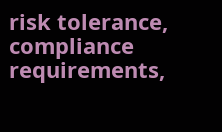risk tolerance, compliance requirements,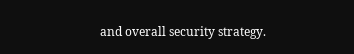and overall security strategy.